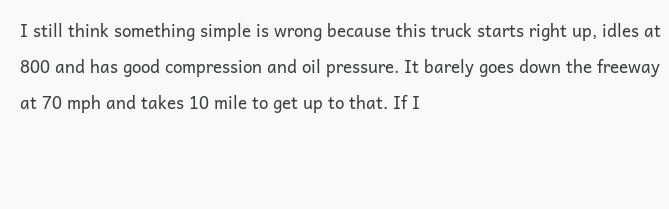I still think something simple is wrong because this truck starts right up, idles at 800 and has good compression and oil pressure. It barely goes down the freeway at 70 mph and takes 10 mile to get up to that. If I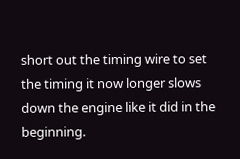short out the timing wire to set the timing it now longer slows down the engine like it did in the beginning.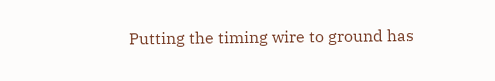Putting the timing wire to ground has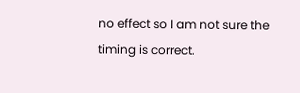no effect so I am not sure the timing is correct.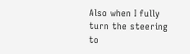Also when I fully turn the steering to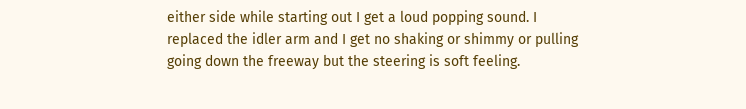either side while starting out I get a loud popping sound. I replaced the idler arm and I get no shaking or shimmy or pulling going down the freeway but the steering is soft feeling.